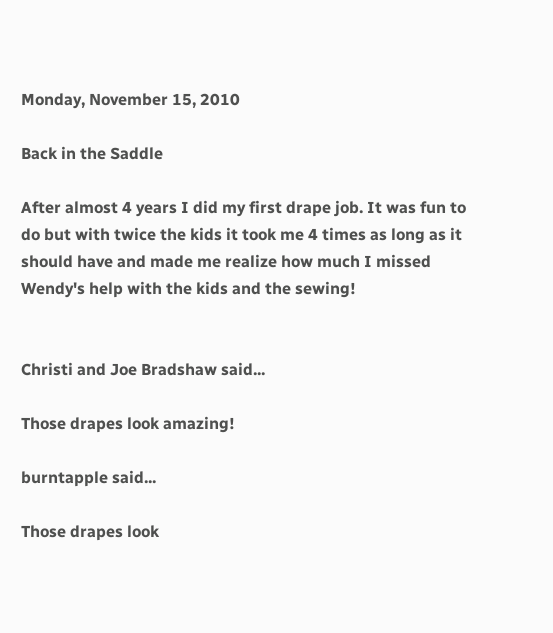Monday, November 15, 2010

Back in the Saddle

After almost 4 years I did my first drape job. It was fun to do but with twice the kids it took me 4 times as long as it should have and made me realize how much I missed Wendy's help with the kids and the sewing!


Christi and Joe Bradshaw said...

Those drapes look amazing!

burntapple said...

Those drapes look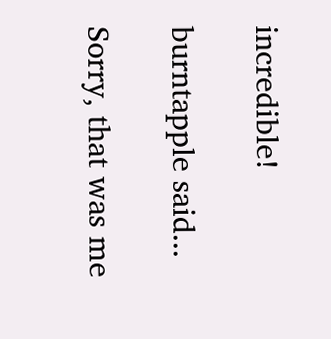incredible!

burntapple said...

Sorry, that was me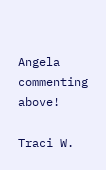Angela commenting above!

Traci W.